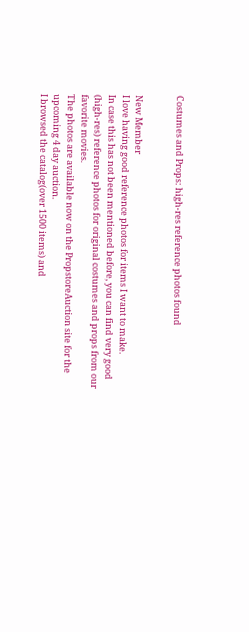Costumes and Props: high-res reference photos found


New Member
I love having good reference photos for items I want to make.
In case this has not been mentioned before, you can find very good (high-res) reference photos for original costumes and props from our favorite movies.
The photos are available now on the PropstoreAuction site for the upcoming 4 day auction.
I browsed the catalog(over 1500 items) and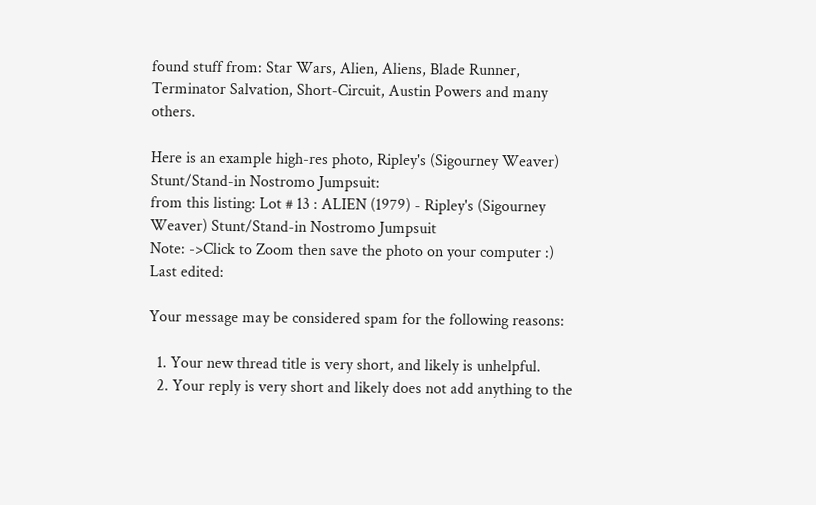found stuff from: Star Wars, Alien, Aliens, Blade Runner, Terminator Salvation, Short-Circuit, Austin Powers and many others.

Here is an example high-res photo, Ripley's (Sigourney Weaver) Stunt/Stand-in Nostromo Jumpsuit:
from this listing: Lot # 13 : ALIEN (1979) - Ripley's (Sigourney Weaver) Stunt/Stand-in Nostromo Jumpsuit
Note: ->Click to Zoom then save the photo on your computer :)
Last edited:

Your message may be considered spam for the following reasons:

  1. Your new thread title is very short, and likely is unhelpful.
  2. Your reply is very short and likely does not add anything to the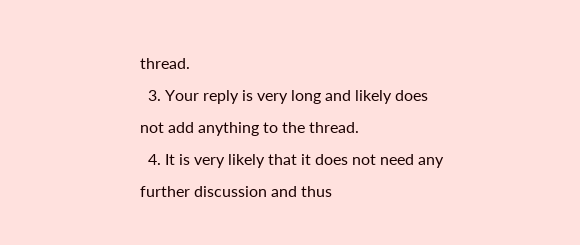thread.
  3. Your reply is very long and likely does not add anything to the thread.
  4. It is very likely that it does not need any further discussion and thus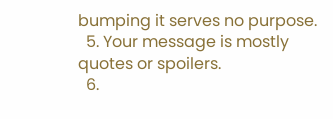bumping it serves no purpose.
  5. Your message is mostly quotes or spoilers.
  6.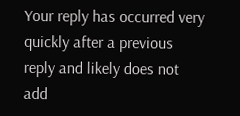Your reply has occurred very quickly after a previous reply and likely does not add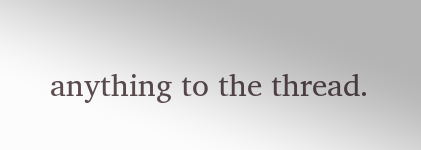anything to the thread.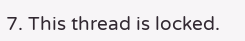7. This thread is locked.